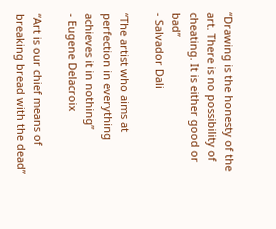“Drawing is the honesty of the art. There is no possibility of cheating. It is either good or bad”
- Salvador Dali

“The artist who aims at perfection in everything achieves it in nothing”
- Eugene Delacroix

“Art is our chief means of breaking bread with the dead”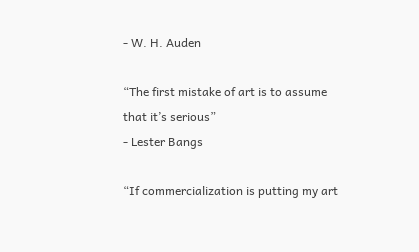- W. H. Auden

“The first mistake of art is to assume that it’s serious”
- Lester Bangs

“If commercialization is putting my art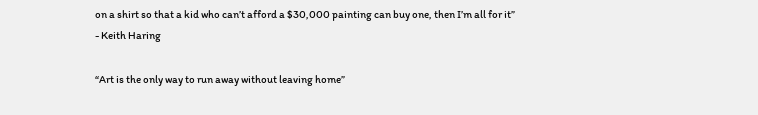on a shirt so that a kid who can’t afford a $30,000 painting can buy one, then I’m all for it”
- Keith Haring

“Art is the only way to run away without leaving home”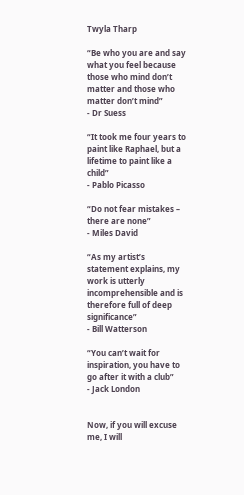Twyla Tharp

“Be who you are and say what you feel because those who mind don’t matter and those who matter don’t mind”
- Dr Suess

“It took me four years to paint like Raphael, but a lifetime to paint like a child”
- Pablo Picasso

“Do not fear mistakes – there are none”
- Miles David

“As my artist’s statement explains, my work is utterly incomprehensible and is therefore full of deep significance”
- Bill Watterson

“You can’t wait for inspiration, you have to go after it with a club”
- Jack London


Now, if you will excuse me, I will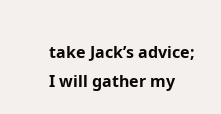take Jack’s advice; I will gather my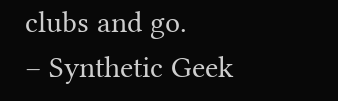clubs and go.
– Synthetic Geek